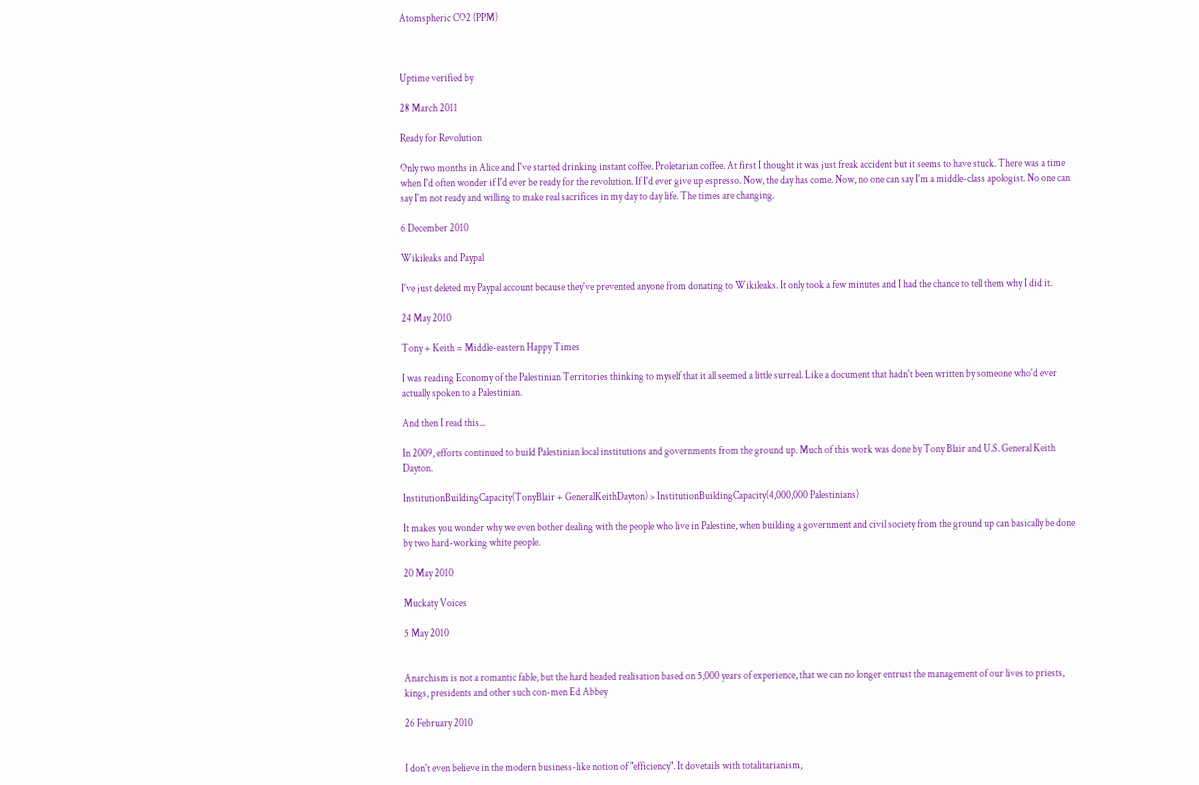Atomspheric CO2 (PPM)



Uptime verified by

28 March 2011

Ready for Revolution

Only two months in Alice and I've started drinking instant coffee. Proletarian coffee. At first I thought it was just freak accident but it seems to have stuck. There was a time when I'd often wonder if I'd ever be ready for the revolution. If I'd ever give up espresso. Now, the day has come. Now, no one can say I'm a middle-class apologist. No one can say I'm not ready and willing to make real sacrifices in my day to day life. The times are changing.

6 December 2010

Wikileaks and Paypal

I've just deleted my Paypal account because they've prevented anyone from donating to Wikileaks. It only took a few minutes and I had the chance to tell them why I did it.

24 May 2010

Tony + Keith = Middle-eastern Happy Times

I was reading Economy of the Palestinian Territories thinking to myself that it all seemed a little surreal. Like a document that hadn't been written by someone who'd ever actually spoken to a Palestinian.

And then I read this...

In 2009, efforts continued to build Palestinian local institutions and governments from the ground up. Much of this work was done by Tony Blair and U.S. General Keith Dayton.

InstitutionBuildingCapacity(TonyBlair + GeneralKeithDayton) > InstitutionBuildingCapacity(4,000,000 Palestinians)

It makes you wonder why we even bother dealing with the people who live in Palestine, when building a government and civil society from the ground up can basically be done by two hard-working white people.

20 May 2010

Muckaty Voices

5 May 2010


Anarchism is not a romantic fable, but the hard headed realisation based on 5,000 years of experience, that we can no longer entrust the management of our lives to priests, kings, presidents and other such con-men Ed Abbey

26 February 2010


I don't even believe in the modern business-like notion of "efficiency". It dovetails with totalitarianism,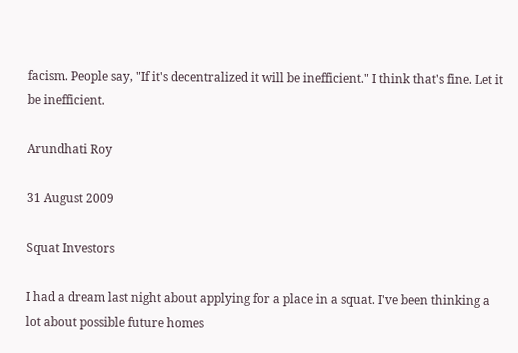facism. People say, "If it's decentralized it will be inefficient." I think that's fine. Let it be inefficient.

Arundhati Roy

31 August 2009

Squat Investors

I had a dream last night about applying for a place in a squat. I've been thinking a lot about possible future homes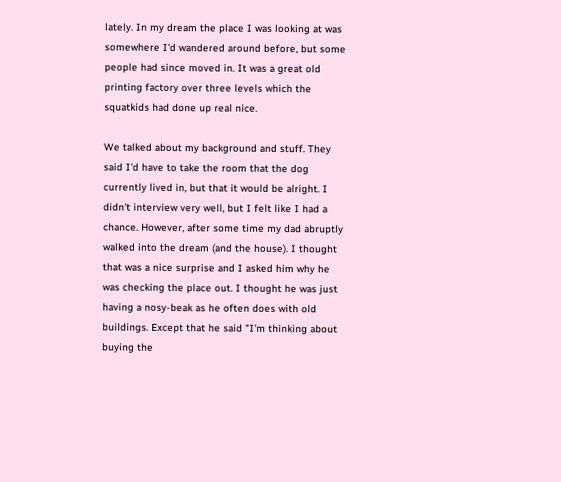lately. In my dream the place I was looking at was somewhere I'd wandered around before, but some people had since moved in. It was a great old printing factory over three levels which the squatkids had done up real nice.

We talked about my background and stuff. They said I'd have to take the room that the dog currently lived in, but that it would be alright. I didn't interview very well, but I felt like I had a chance. However, after some time my dad abruptly walked into the dream (and the house). I thought that was a nice surprise and I asked him why he was checking the place out. I thought he was just having a nosy-beak as he often does with old buildings. Except that he said "I'm thinking about buying the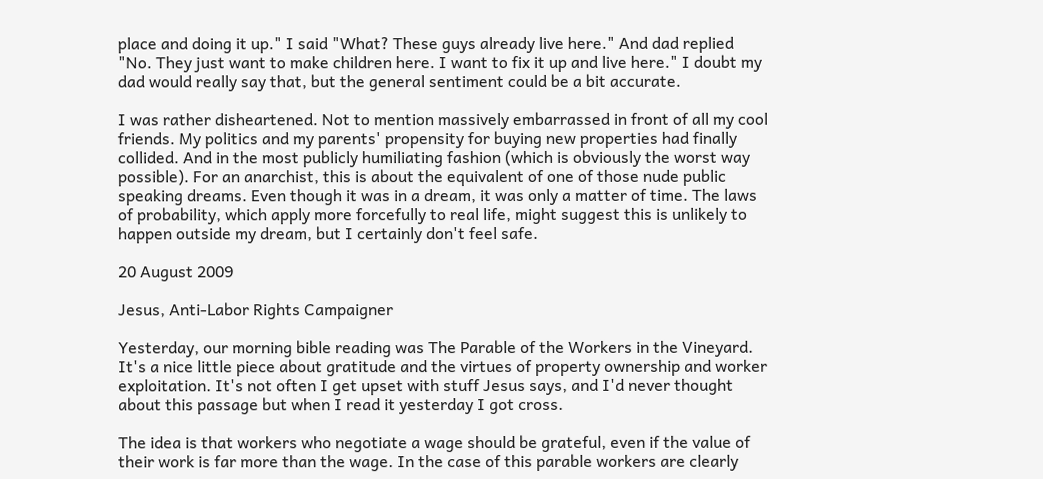place and doing it up." I said "What? These guys already live here." And dad replied "No. They just want to make children here. I want to fix it up and live here." I doubt my dad would really say that, but the general sentiment could be a bit accurate.

I was rather disheartened. Not to mention massively embarrassed in front of all my cool friends. My politics and my parents' propensity for buying new properties had finally collided. And in the most publicly humiliating fashion (which is obviously the worst way possible). For an anarchist, this is about the equivalent of one of those nude public speaking dreams. Even though it was in a dream, it was only a matter of time. The laws of probability, which apply more forcefully to real life, might suggest this is unlikely to happen outside my dream, but I certainly don't feel safe.

20 August 2009

Jesus, Anti-Labor Rights Campaigner

Yesterday, our morning bible reading was The Parable of the Workers in the Vineyard. It's a nice little piece about gratitude and the virtues of property ownership and worker exploitation. It's not often I get upset with stuff Jesus says, and I'd never thought about this passage but when I read it yesterday I got cross.

The idea is that workers who negotiate a wage should be grateful, even if the value of their work is far more than the wage. In the case of this parable workers are clearly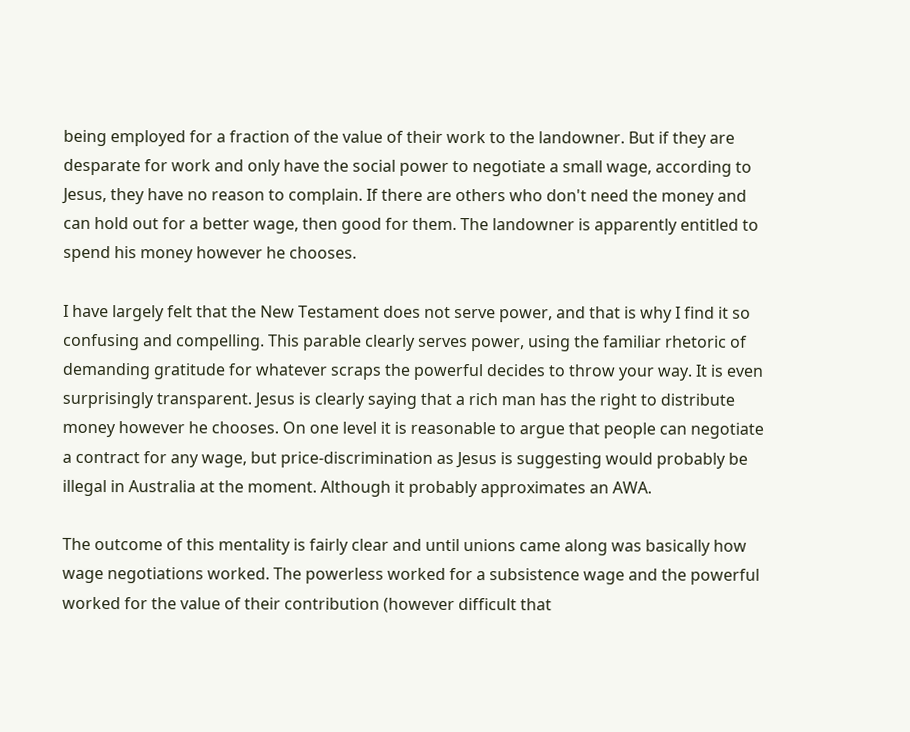being employed for a fraction of the value of their work to the landowner. But if they are desparate for work and only have the social power to negotiate a small wage, according to Jesus, they have no reason to complain. If there are others who don't need the money and can hold out for a better wage, then good for them. The landowner is apparently entitled to spend his money however he chooses.

I have largely felt that the New Testament does not serve power, and that is why I find it so confusing and compelling. This parable clearly serves power, using the familiar rhetoric of demanding gratitude for whatever scraps the powerful decides to throw your way. It is even surprisingly transparent. Jesus is clearly saying that a rich man has the right to distribute money however he chooses. On one level it is reasonable to argue that people can negotiate a contract for any wage, but price-discrimination as Jesus is suggesting would probably be illegal in Australia at the moment. Although it probably approximates an AWA.

The outcome of this mentality is fairly clear and until unions came along was basically how wage negotiations worked. The powerless worked for a subsistence wage and the powerful worked for the value of their contribution (however difficult that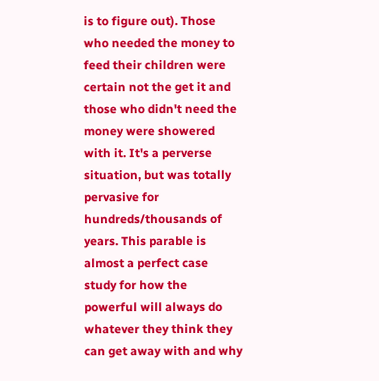is to figure out). Those who needed the money to feed their children were certain not the get it and those who didn't need the money were showered with it. It's a perverse situation, but was totally pervasive for hundreds/thousands of years. This parable is almost a perfect case study for how the powerful will always do whatever they think they can get away with and why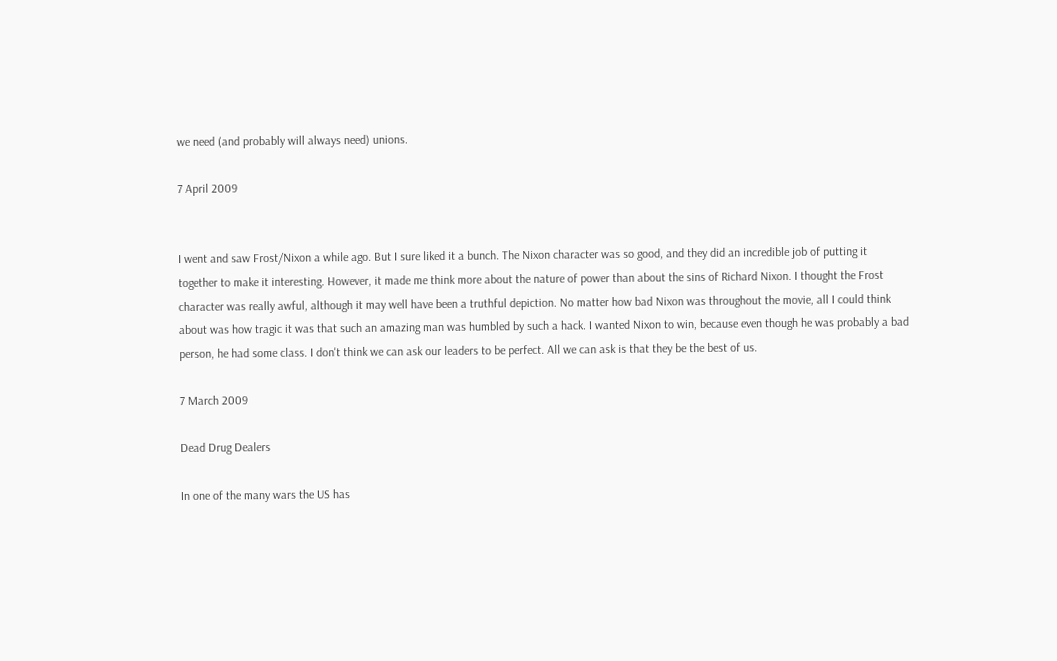we need (and probably will always need) unions.

7 April 2009


I went and saw Frost/Nixon a while ago. But I sure liked it a bunch. The Nixon character was so good, and they did an incredible job of putting it together to make it interesting. However, it made me think more about the nature of power than about the sins of Richard Nixon. I thought the Frost character was really awful, although it may well have been a truthful depiction. No matter how bad Nixon was throughout the movie, all I could think about was how tragic it was that such an amazing man was humbled by such a hack. I wanted Nixon to win, because even though he was probably a bad person, he had some class. I don't think we can ask our leaders to be perfect. All we can ask is that they be the best of us.

7 March 2009

Dead Drug Dealers

In one of the many wars the US has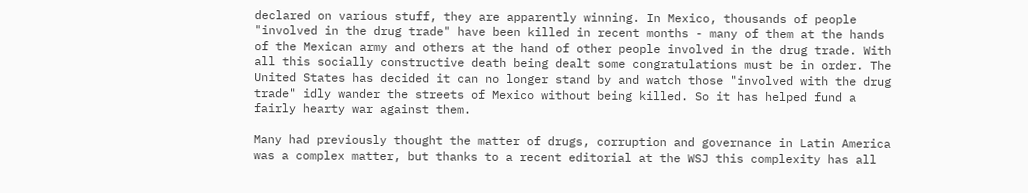declared on various stuff, they are apparently winning. In Mexico, thousands of people "involved in the drug trade" have been killed in recent months - many of them at the hands of the Mexican army and others at the hand of other people involved in the drug trade. With all this socially constructive death being dealt some congratulations must be in order. The United States has decided it can no longer stand by and watch those "involved with the drug trade" idly wander the streets of Mexico without being killed. So it has helped fund a fairly hearty war against them.

Many had previously thought the matter of drugs, corruption and governance in Latin America was a complex matter, but thanks to a recent editorial at the WSJ this complexity has all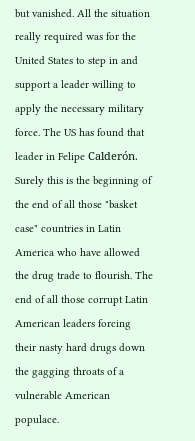but vanished. All the situation really required was for the United States to step in and support a leader willing to apply the necessary military force. The US has found that leader in Felipe Calderón. Surely this is the beginning of the end of all those "basket case" countries in Latin America who have allowed the drug trade to flourish. The end of all those corrupt Latin American leaders forcing their nasty hard drugs down the gagging throats of a vulnerable American populace.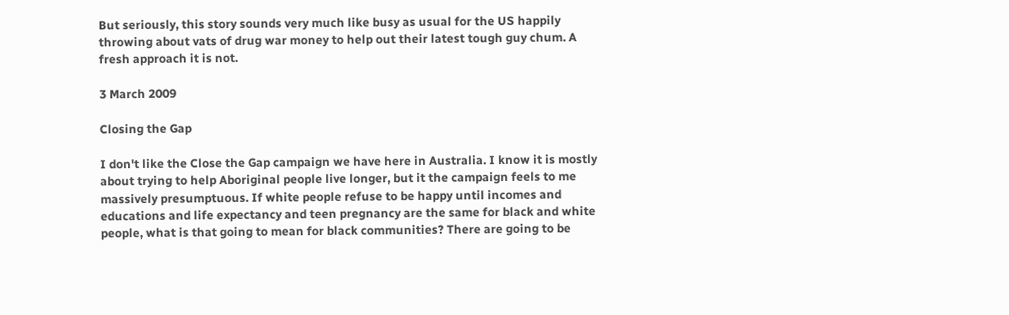But seriously, this story sounds very much like busy as usual for the US happily throwing about vats of drug war money to help out their latest tough guy chum. A fresh approach it is not.

3 March 2009

Closing the Gap

I don't like the Close the Gap campaign we have here in Australia. I know it is mostly about trying to help Aboriginal people live longer, but it the campaign feels to me massively presumptuous. If white people refuse to be happy until incomes and educations and life expectancy and teen pregnancy are the same for black and white people, what is that going to mean for black communities? There are going to be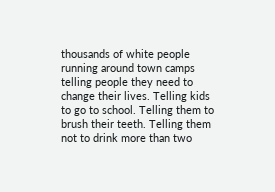thousands of white people running around town camps telling people they need to change their lives. Telling kids to go to school. Telling them to brush their teeth. Telling them not to drink more than two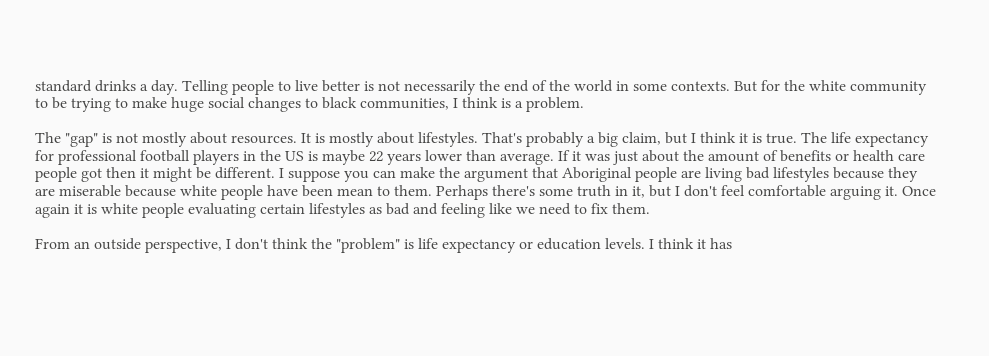standard drinks a day. Telling people to live better is not necessarily the end of the world in some contexts. But for the white community to be trying to make huge social changes to black communities, I think is a problem.

The "gap" is not mostly about resources. It is mostly about lifestyles. That's probably a big claim, but I think it is true. The life expectancy for professional football players in the US is maybe 22 years lower than average. If it was just about the amount of benefits or health care people got then it might be different. I suppose you can make the argument that Aboriginal people are living bad lifestyles because they are miserable because white people have been mean to them. Perhaps there's some truth in it, but I don't feel comfortable arguing it. Once again it is white people evaluating certain lifestyles as bad and feeling like we need to fix them.

From an outside perspective, I don't think the "problem" is life expectancy or education levels. I think it has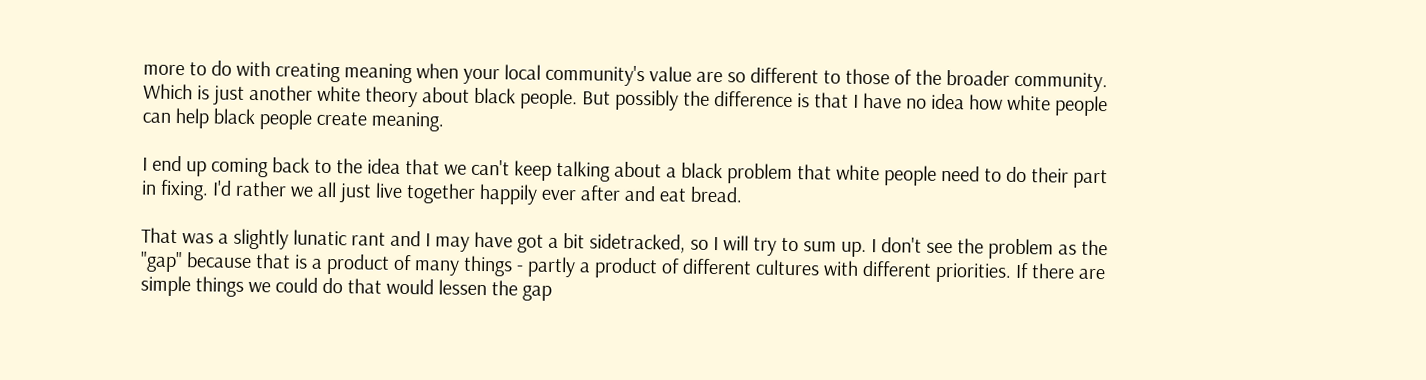more to do with creating meaning when your local community's value are so different to those of the broader community. Which is just another white theory about black people. But possibly the difference is that I have no idea how white people can help black people create meaning.

I end up coming back to the idea that we can't keep talking about a black problem that white people need to do their part in fixing. I'd rather we all just live together happily ever after and eat bread.

That was a slightly lunatic rant and I may have got a bit sidetracked, so I will try to sum up. I don't see the problem as the "gap" because that is a product of many things - partly a product of different cultures with different priorities. If there are simple things we could do that would lessen the gap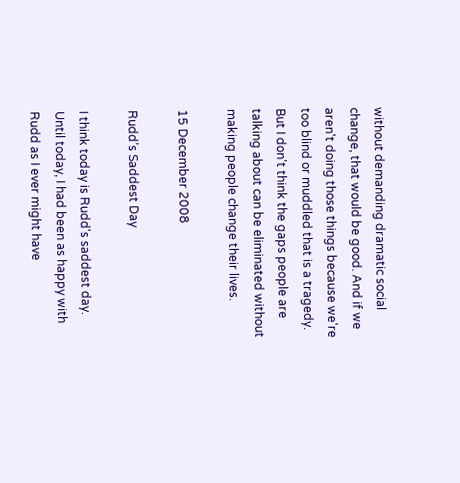without demanding dramatic social change, that would be good. And if we aren't doing those things because we're too blind or muddled that is a tragedy. But I don't think the gaps people are talking about can be eliminated without making people change their lives.

15 December 2008

Rudd’s Saddest Day

I think today is Rudd's saddest day. Until today, I had been as happy with Rudd as I ever might have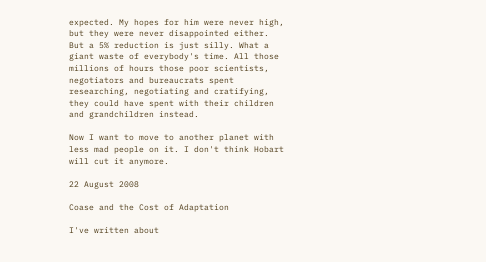expected. My hopes for him were never high, but they were never disappointed either. But a 5% reduction is just silly. What a giant waste of everybody's time. All those millions of hours those poor scientists, negotiators and bureaucrats spent researching, negotiating and cratifying, they could have spent with their children and grandchildren instead.

Now I want to move to another planet with less mad people on it. I don't think Hobart will cut it anymore.

22 August 2008

Coase and the Cost of Adaptation

I've written about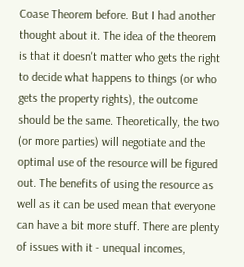Coase Theorem before. But I had another thought about it. The idea of the theorem is that it doesn't matter who gets the right to decide what happens to things (or who gets the property rights), the outcome should be the same. Theoretically, the two (or more parties) will negotiate and the optimal use of the resource will be figured out. The benefits of using the resource as well as it can be used mean that everyone can have a bit more stuff. There are plenty of issues with it - unequal incomes,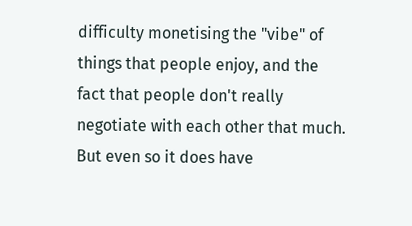difficulty monetising the "vibe" of things that people enjoy, and the fact that people don't really negotiate with each other that much. But even so it does have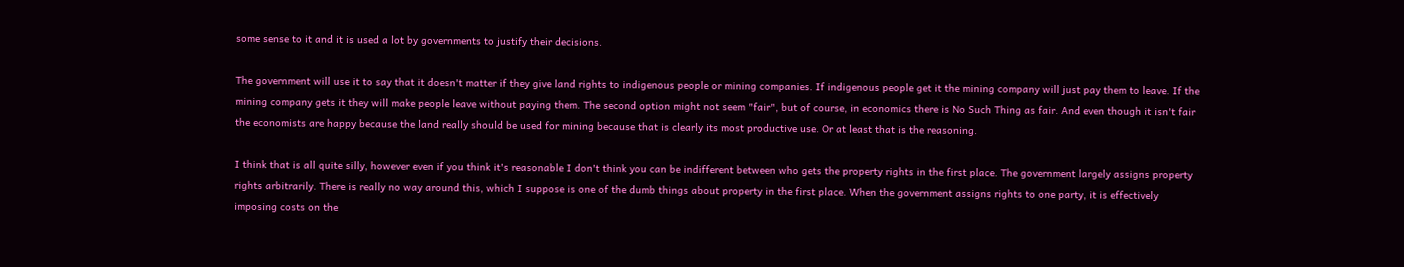some sense to it and it is used a lot by governments to justify their decisions.

The government will use it to say that it doesn't matter if they give land rights to indigenous people or mining companies. If indigenous people get it the mining company will just pay them to leave. If the mining company gets it they will make people leave without paying them. The second option might not seem "fair", but of course, in economics there is No Such Thing as fair. And even though it isn't fair the economists are happy because the land really should be used for mining because that is clearly its most productive use. Or at least that is the reasoning.

I think that is all quite silly, however even if you think it's reasonable I don't think you can be indifferent between who gets the property rights in the first place. The government largely assigns property rights arbitrarily. There is really no way around this, which I suppose is one of the dumb things about property in the first place. When the government assigns rights to one party, it is effectively imposing costs on the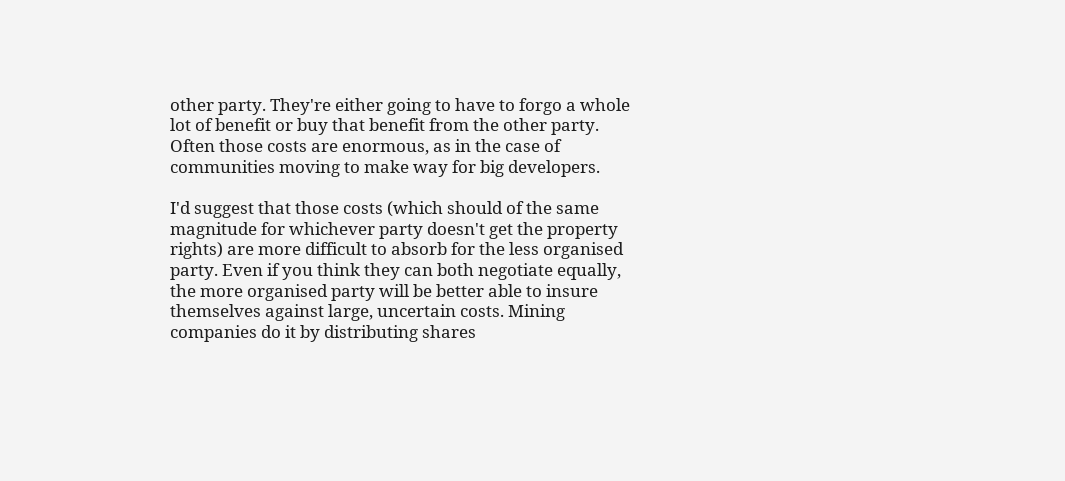other party. They're either going to have to forgo a whole lot of benefit or buy that benefit from the other party. Often those costs are enormous, as in the case of communities moving to make way for big developers.

I'd suggest that those costs (which should of the same magnitude for whichever party doesn't get the property rights) are more difficult to absorb for the less organised party. Even if you think they can both negotiate equally, the more organised party will be better able to insure themselves against large, uncertain costs. Mining companies do it by distributing shares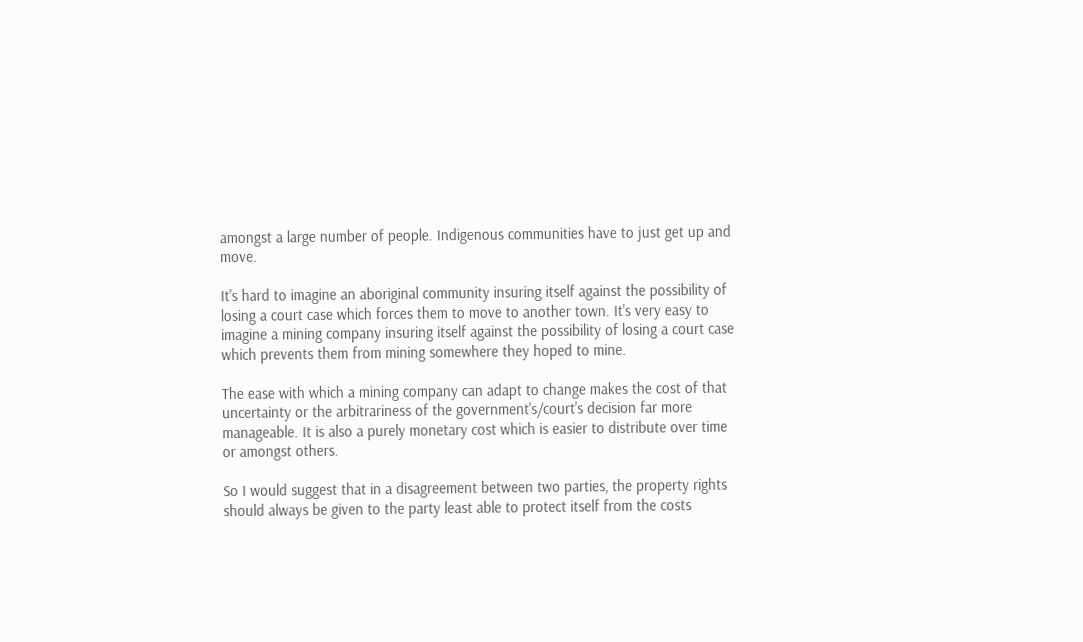amongst a large number of people. Indigenous communities have to just get up and move.

It's hard to imagine an aboriginal community insuring itself against the possibility of losing a court case which forces them to move to another town. It's very easy to imagine a mining company insuring itself against the possibility of losing a court case which prevents them from mining somewhere they hoped to mine.

The ease with which a mining company can adapt to change makes the cost of that uncertainty or the arbitrariness of the government's/court's decision far more manageable. It is also a purely monetary cost which is easier to distribute over time or amongst others.

So I would suggest that in a disagreement between two parties, the property rights should always be given to the party least able to protect itself from the costs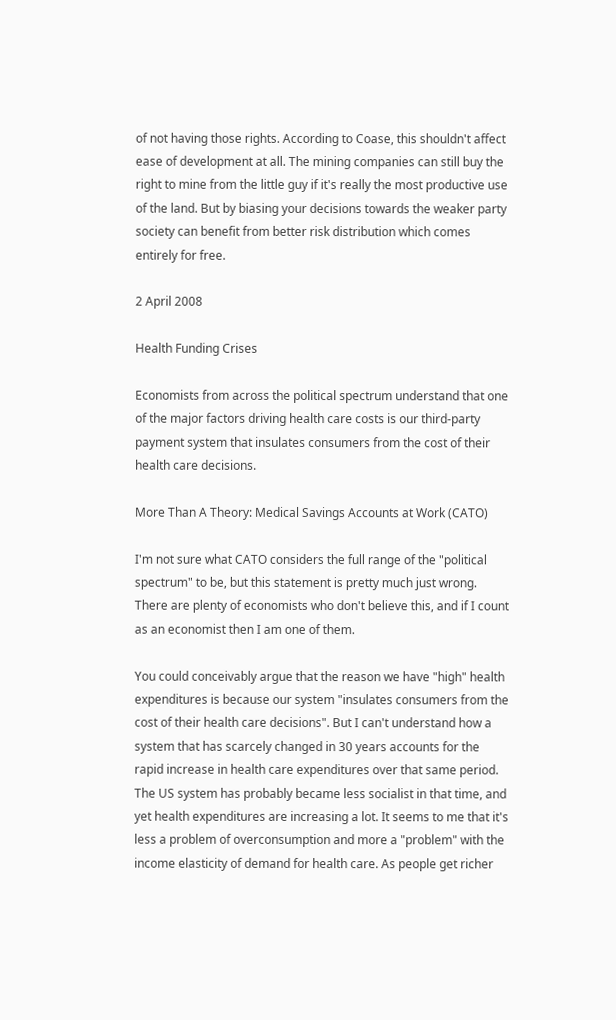of not having those rights. According to Coase, this shouldn't affect ease of development at all. The mining companies can still buy the right to mine from the little guy if it's really the most productive use of the land. But by biasing your decisions towards the weaker party society can benefit from better risk distribution which comes entirely for free.

2 April 2008

Health Funding Crises

Economists from across the political spectrum understand that one of the major factors driving health care costs is our third-party payment system that insulates consumers from the cost of their health care decisions.

More Than A Theory: Medical Savings Accounts at Work (CATO)

I'm not sure what CATO considers the full range of the "political spectrum" to be, but this statement is pretty much just wrong. There are plenty of economists who don't believe this, and if I count as an economist then I am one of them.

You could conceivably argue that the reason we have "high" health expenditures is because our system "insulates consumers from the cost of their health care decisions". But I can't understand how a system that has scarcely changed in 30 years accounts for the rapid increase in health care expenditures over that same period. The US system has probably became less socialist in that time, and yet health expenditures are increasing a lot. It seems to me that it's less a problem of overconsumption and more a "problem" with the income elasticity of demand for health care. As people get richer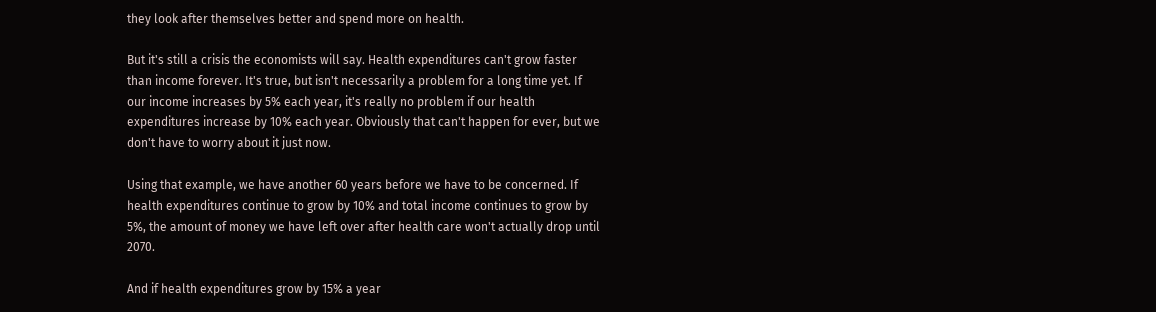they look after themselves better and spend more on health.

But it's still a crisis the economists will say. Health expenditures can't grow faster than income forever. It's true, but isn't necessarily a problem for a long time yet. If our income increases by 5% each year, it's really no problem if our health expenditures increase by 10% each year. Obviously that can't happen for ever, but we don't have to worry about it just now.

Using that example, we have another 60 years before we have to be concerned. If health expenditures continue to grow by 10% and total income continues to grow by 5%, the amount of money we have left over after health care won't actually drop until 2070.

And if health expenditures grow by 15% a year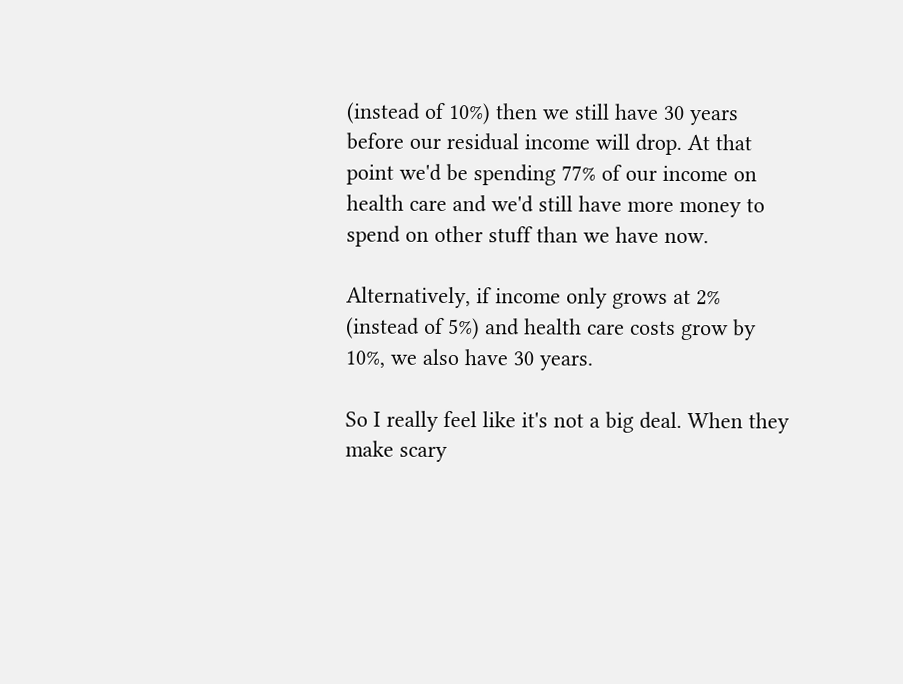(instead of 10%) then we still have 30 years before our residual income will drop. At that point we'd be spending 77% of our income on health care and we'd still have more money to spend on other stuff than we have now.

Alternatively, if income only grows at 2% (instead of 5%) and health care costs grow by 10%, we also have 30 years.

So I really feel like it's not a big deal. When they make scary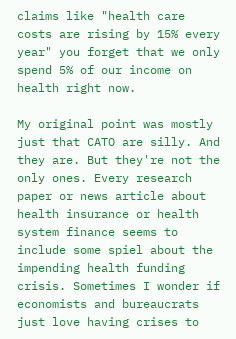claims like "health care costs are rising by 15% every year" you forget that we only spend 5% of our income on health right now.

My original point was mostly just that CATO are silly. And they are. But they're not the only ones. Every research paper or news article about health insurance or health system finance seems to include some spiel about the impending health funding crisis. Sometimes I wonder if economists and bureaucrats just love having crises to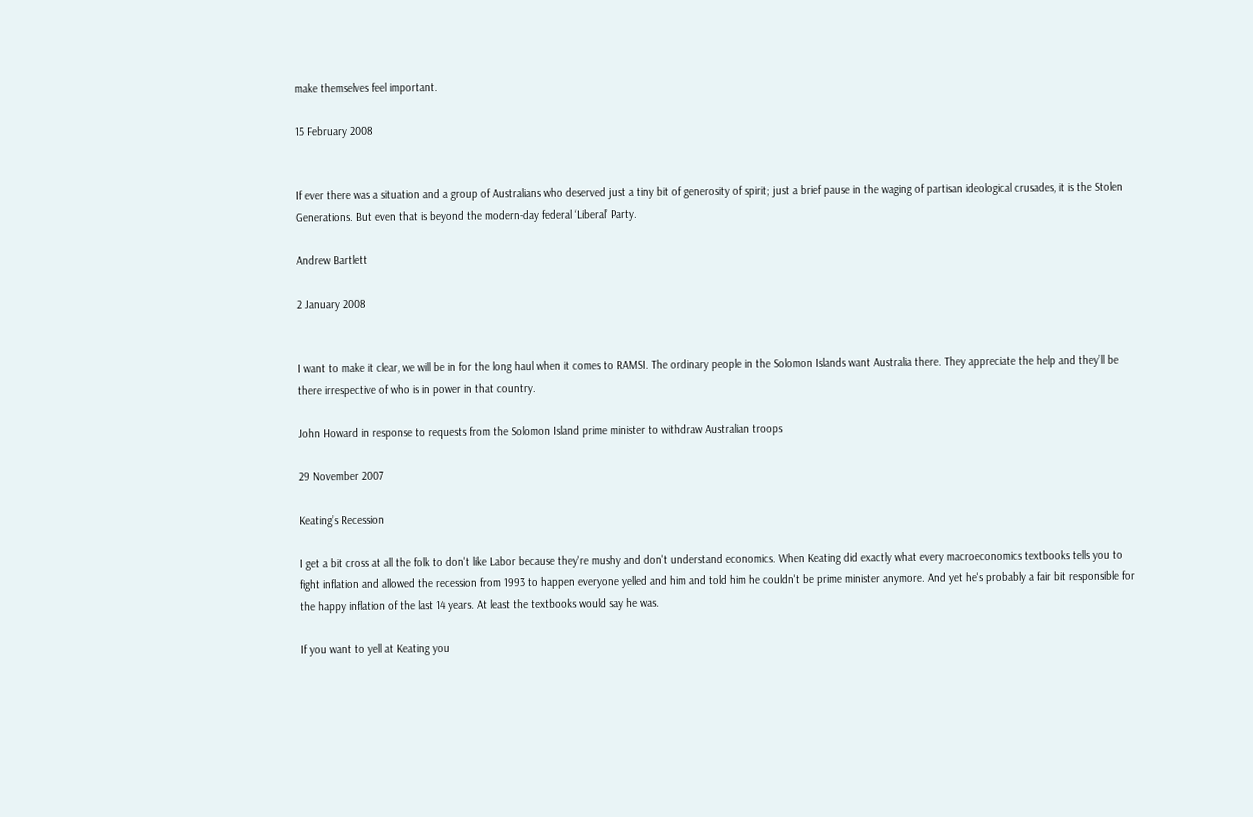make themselves feel important.

15 February 2008


If ever there was a situation and a group of Australians who deserved just a tiny bit of generosity of spirit; just a brief pause in the waging of partisan ideological crusades, it is the Stolen Generations. But even that is beyond the modern-day federal ‘Liberal’ Party.

Andrew Bartlett

2 January 2008


I want to make it clear, we will be in for the long haul when it comes to RAMSI. The ordinary people in the Solomon Islands want Australia there. They appreciate the help and they’ll be there irrespective of who is in power in that country.

John Howard in response to requests from the Solomon Island prime minister to withdraw Australian troops

29 November 2007

Keating’s Recession

I get a bit cross at all the folk to don't like Labor because they're mushy and don't understand economics. When Keating did exactly what every macroeconomics textbooks tells you to fight inflation and allowed the recession from 1993 to happen everyone yelled and him and told him he couldn't be prime minister anymore. And yet he's probably a fair bit responsible for the happy inflation of the last 14 years. At least the textbooks would say he was.

If you want to yell at Keating you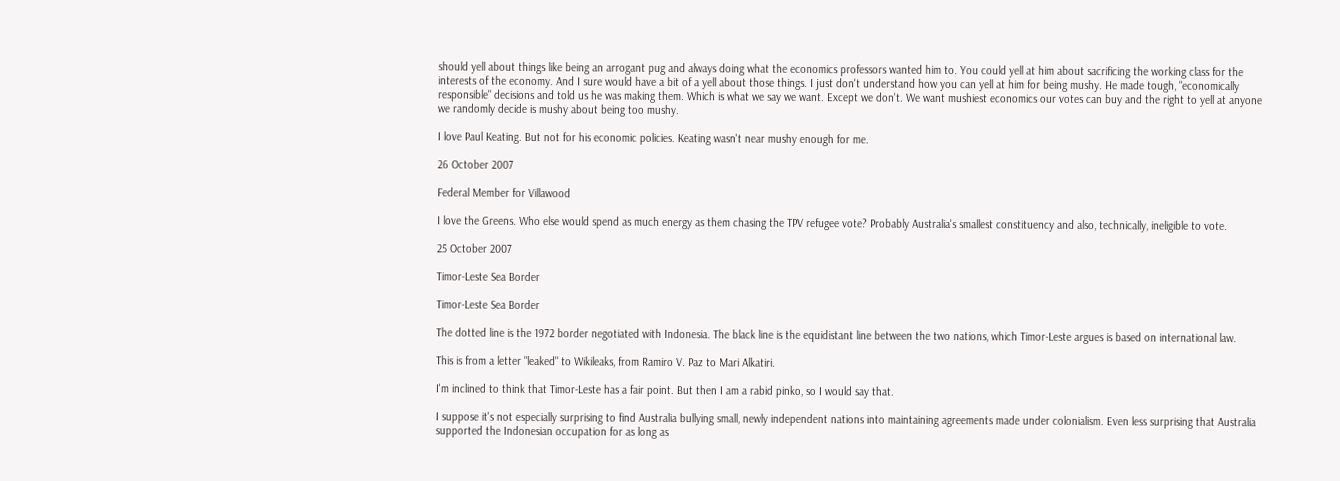should yell about things like being an arrogant pug and always doing what the economics professors wanted him to. You could yell at him about sacrificing the working class for the interests of the economy. And I sure would have a bit of a yell about those things. I just don't understand how you can yell at him for being mushy. He made tough, "economically responsible" decisions and told us he was making them. Which is what we say we want. Except we don't. We want mushiest economics our votes can buy and the right to yell at anyone we randomly decide is mushy about being too mushy.

I love Paul Keating. But not for his economic policies. Keating wasn't near mushy enough for me.

26 October 2007

Federal Member for Villawood

I love the Greens. Who else would spend as much energy as them chasing the TPV refugee vote? Probably Australia's smallest constituency and also, technically, ineligible to vote.

25 October 2007

Timor-Leste Sea Border

Timor-Leste Sea Border

The dotted line is the 1972 border negotiated with Indonesia. The black line is the equidistant line between the two nations, which Timor-Leste argues is based on international law.

This is from a letter "leaked" to Wikileaks, from Ramiro V. Paz to Mari Alkatiri.

I'm inclined to think that Timor-Leste has a fair point. But then I am a rabid pinko, so I would say that.

I suppose it's not especially surprising to find Australia bullying small, newly independent nations into maintaining agreements made under colonialism. Even less surprising that Australia supported the Indonesian occupation for as long as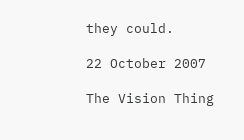they could.

22 October 2007

The Vision Thing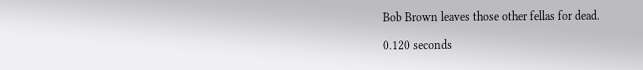Bob Brown leaves those other fellas for dead.

0.120 seconds